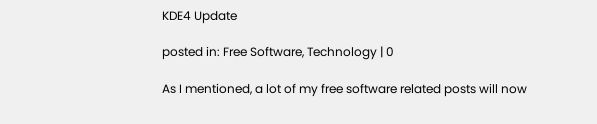KDE4 Update

posted in: Free Software, Technology | 0

As I mentioned, a lot of my free software related posts will now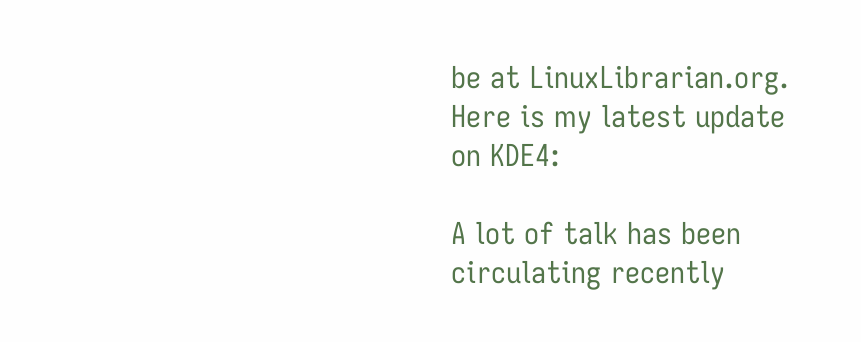be at LinuxLibrarian.org. Here is my latest update on KDE4:

A lot of talk has been circulating recently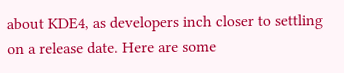about KDE4, as developers inch closer to settling on a release date. Here are some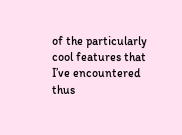of the particularly cool features that I’ve encountered thus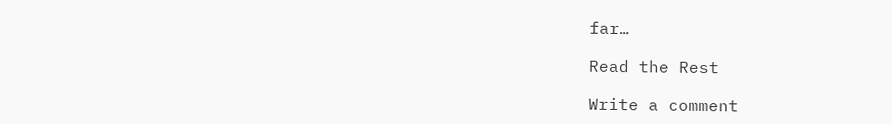far…

Read the Rest

Write a comment